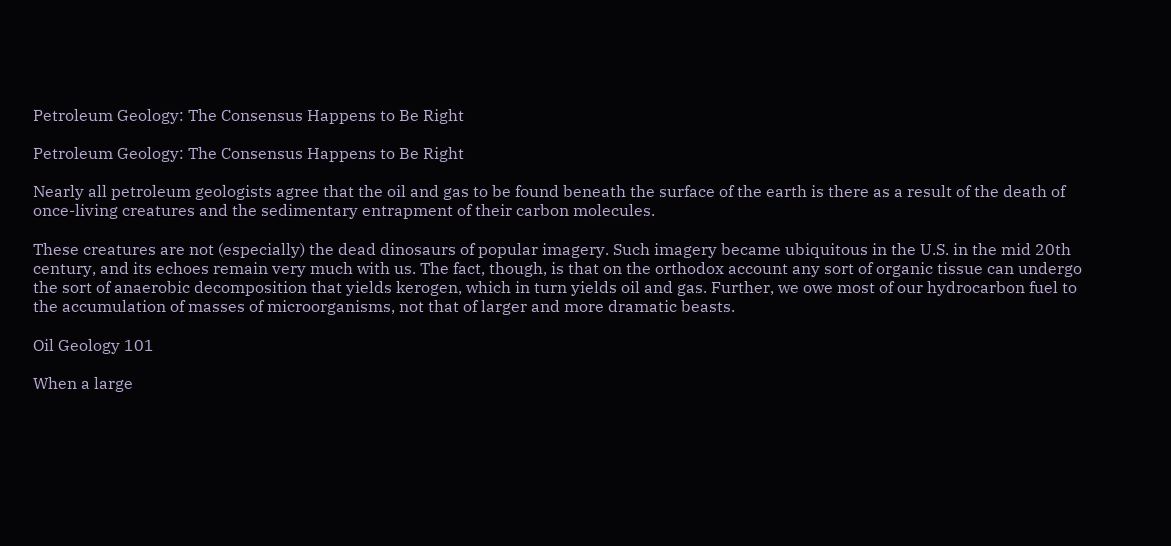Petroleum Geology: The Consensus Happens to Be Right

Petroleum Geology: The Consensus Happens to Be Right

Nearly all petroleum geologists agree that the oil and gas to be found beneath the surface of the earth is there as a result of the death of once-living creatures and the sedimentary entrapment of their carbon molecules.

These creatures are not (especially) the dead dinosaurs of popular imagery. Such imagery became ubiquitous in the U.S. in the mid 20th century, and its echoes remain very much with us. The fact, though, is that on the orthodox account any sort of organic tissue can undergo the sort of anaerobic decomposition that yields kerogen, which in turn yields oil and gas. Further, we owe most of our hydrocarbon fuel to the accumulation of masses of microorganisms, not that of larger and more dramatic beasts.

Oil Geology 101

When a large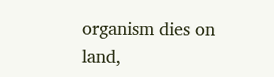organism dies on land,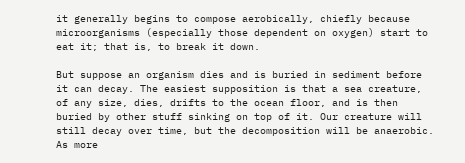it generally begins to compose aerobically, chiefly because microorganisms (especially those dependent on oxygen) start to eat it; that is, to break it down.

But suppose an organism dies and is buried in sediment before it can decay. The easiest supposition is that a sea creature, of any size, dies, drifts to the ocean floor, and is then buried by other stuff sinking on top of it. Our creature will still decay over time, but the decomposition will be anaerobic. As more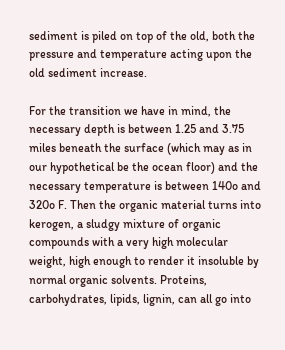sediment is piled on top of the old, both the pressure and temperature acting upon the old sediment increase.

For the transition we have in mind, the necessary depth is between 1.25 and 3.75 miles beneath the surface (which may as in our hypothetical be the ocean floor) and the necessary temperature is between 140o and 320o F. Then the organic material turns into kerogen, a sludgy mixture of organic compounds with a very high molecular weight, high enough to render it insoluble by normal organic solvents. Proteins, carbohydrates, lipids, lignin, can all go into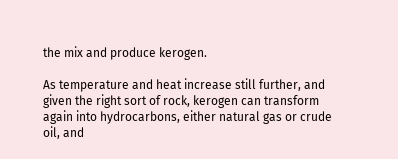the mix and produce kerogen.

As temperature and heat increase still further, and given the right sort of rock, kerogen can transform again into hydrocarbons, either natural gas or crude oil, and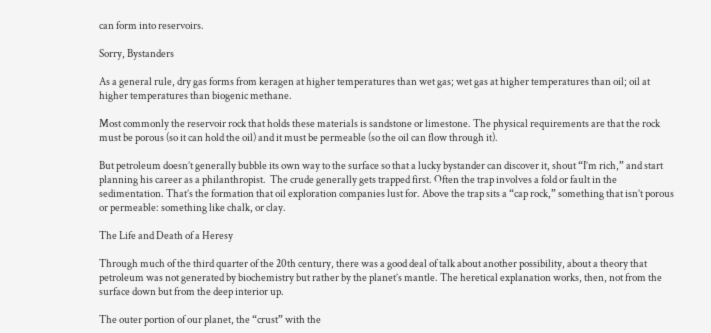can form into reservoirs.

Sorry, Bystanders

As a general rule, dry gas forms from keragen at higher temperatures than wet gas; wet gas at higher temperatures than oil; oil at higher temperatures than biogenic methane.

Most commonly the reservoir rock that holds these materials is sandstone or limestone. The physical requirements are that the rock must be porous (so it can hold the oil) and it must be permeable (so the oil can flow through it).

But petroleum doesn’t generally bubble its own way to the surface so that a lucky bystander can discover it, shout “I’m rich,” and start planning his career as a philanthropist.  The crude generally gets trapped first. Often the trap involves a fold or fault in the sedimentation. That’s the formation that oil exploration companies lust for. Above the trap sits a “cap rock,” something that isn’t porous or permeable: something like chalk, or clay.

The Life and Death of a Heresy

Through much of the third quarter of the 20th century, there was a good deal of talk about another possibility, about a theory that petroleum was not generated by biochemistry but rather by the planet’s mantle. The heretical explanation works, then, not from the surface down but from the deep interior up.

The outer portion of our planet, the “crust” with the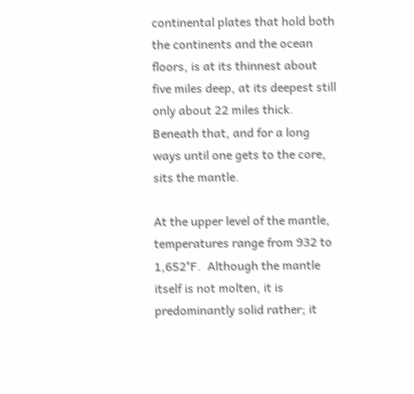continental plates that hold both the continents and the ocean floors, is at its thinnest about five miles deep, at its deepest still only about 22 miles thick. Beneath that, and for a long ways until one gets to the core, sits the mantle.

At the upper level of the mantle, temperatures range from 932 to 1,652°F.  Although the mantle itself is not molten, it is predominantly solid rather; it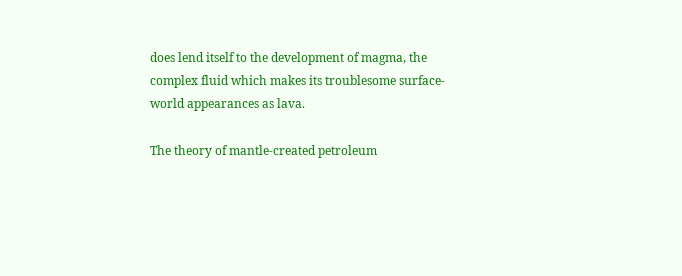does lend itself to the development of magma, the complex fluid which makes its troublesome surface-world appearances as lava.

The theory of mantle-created petroleum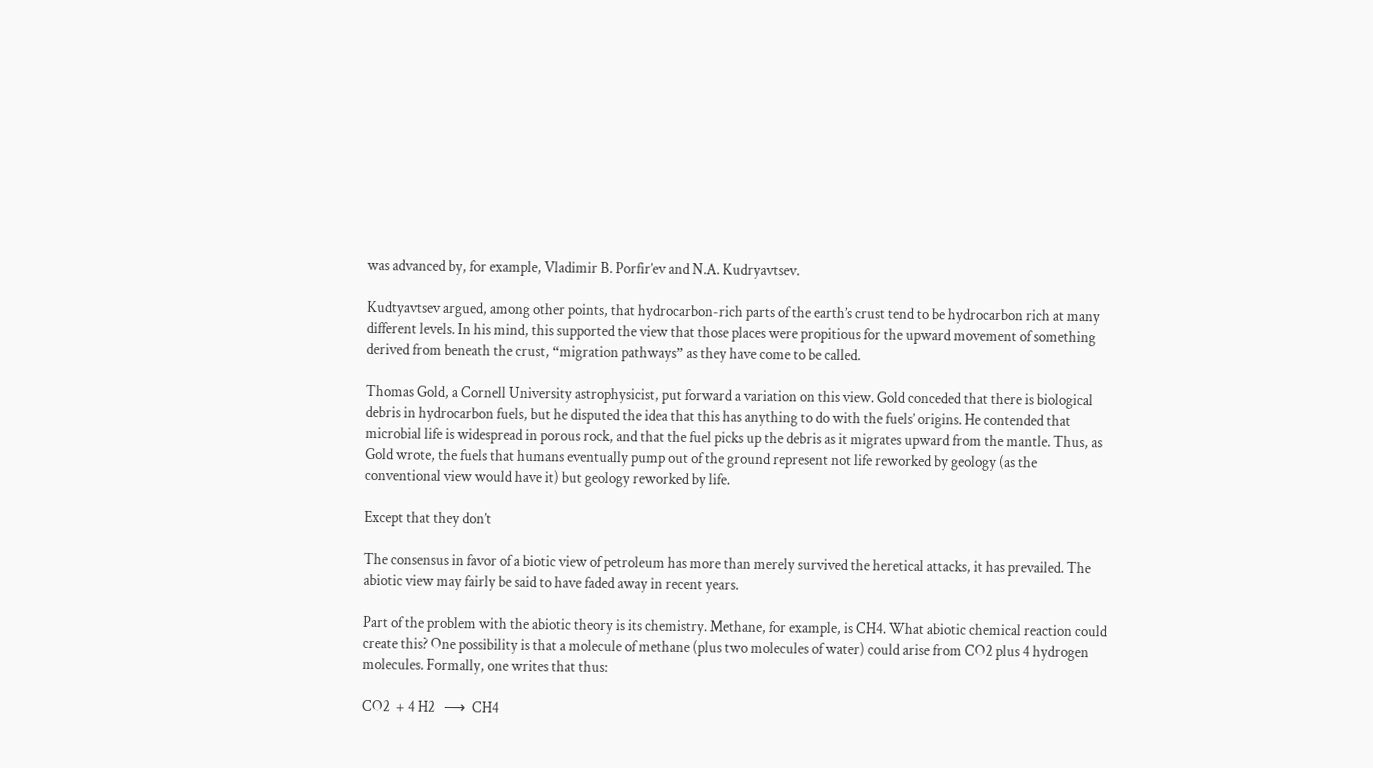was advanced by, for example, Vladimir B. Porfir’ev and N.A. Kudryavtsev.

Kudtyavtsev argued, among other points, that hydrocarbon-rich parts of the earth’s crust tend to be hydrocarbon rich at many different levels. In his mind, this supported the view that those places were propitious for the upward movement of something derived from beneath the crust, “migration pathways” as they have come to be called.

Thomas Gold, a Cornell University astrophysicist, put forward a variation on this view. Gold conceded that there is biological debris in hydrocarbon fuels, but he disputed the idea that this has anything to do with the fuels’ origins. He contended that microbial life is widespread in porous rock, and that the fuel picks up the debris as it migrates upward from the mantle. Thus, as Gold wrote, the fuels that humans eventually pump out of the ground represent not life reworked by geology (as the conventional view would have it) but geology reworked by life.

Except that they don’t

The consensus in favor of a biotic view of petroleum has more than merely survived the heretical attacks, it has prevailed. The abiotic view may fairly be said to have faded away in recent years.

Part of the problem with the abiotic theory is its chemistry. Methane, for example, is CH4. What abiotic chemical reaction could create this? One possibility is that a molecule of methane (plus two molecules of water) could arise from CO2 plus 4 hydrogen molecules. Formally, one writes that thus:

CO2  + 4 H2   ⟶  CH4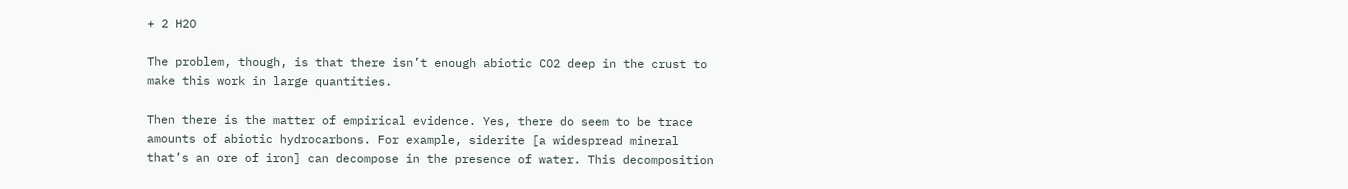+ 2 H2O

The problem, though, is that there isn’t enough abiotic CO2 deep in the crust to make this work in large quantities.

Then there is the matter of empirical evidence. Yes, there do seem to be trace amounts of abiotic hydrocarbons. For example, siderite [a widespread mineral that’s an ore of iron] can decompose in the presence of water. This decomposition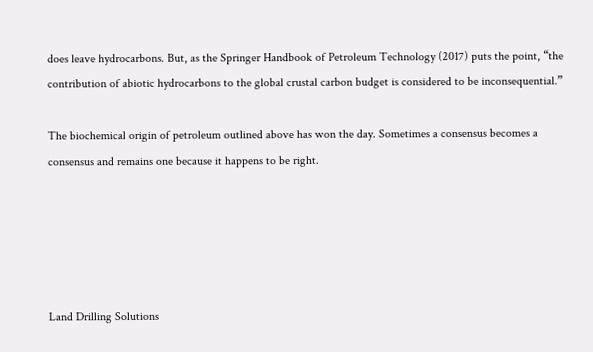does leave hydrocarbons. But, as the Springer Handbook of Petroleum Technology (2017) puts the point, “the contribution of abiotic hydrocarbons to the global crustal carbon budget is considered to be inconsequential.”

The biochemical origin of petroleum outlined above has won the day. Sometimes a consensus becomes a consensus and remains one because it happens to be right.





Land Drilling Solutions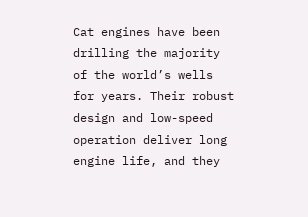Cat engines have been drilling the majority of the world’s wells for years. Their robust design and low-speed operation deliver long engine life, and they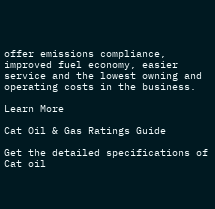offer emissions compliance, improved fuel economy, easier service and the lowest owning and operating costs in the business.

Learn More

Cat Oil & Gas Ratings Guide

Get the detailed specifications of Cat oil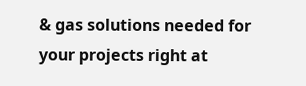& gas solutions needed for your projects right at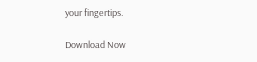your fingertips.

Download Now